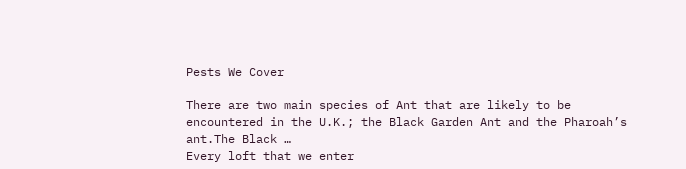Pests We Cover

There are two main species of Ant that are likely to be encountered in the U.K.; the Black Garden Ant and the Pharoah’s ant.The Black …
Every loft that we enter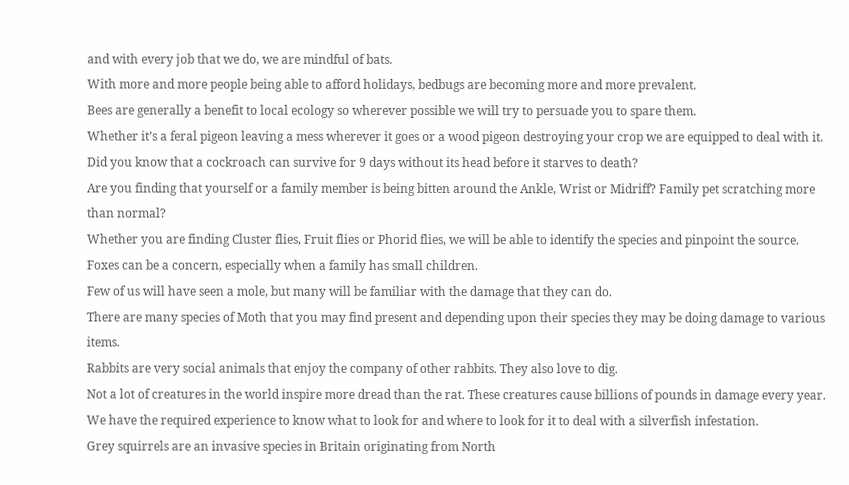and with every job that we do, we are mindful of bats.
With more and more people being able to afford holidays, bedbugs are becoming more and more prevalent.
Bees are generally a benefit to local ecology so wherever possible we will try to persuade you to spare them.
Whether it’s a feral pigeon leaving a mess wherever it goes or a wood pigeon destroying your crop we are equipped to deal with it.
Did you know that a cockroach can survive for 9 days without its head before it starves to death?
Are you finding that yourself or a family member is being bitten around the Ankle, Wrist or Midriff? Family pet scratching more than normal?
Whether you are finding Cluster flies, Fruit flies or Phorid flies, we will be able to identify the species and pinpoint the source.
Foxes can be a concern, especially when a family has small children.
Few of us will have seen a mole, but many will be familiar with the damage that they can do.
There are many species of Moth that you may find present and depending upon their species they may be doing damage to various items.
Rabbits are very social animals that enjoy the company of other rabbits. They also love to dig.
Not a lot of creatures in the world inspire more dread than the rat. These creatures cause billions of pounds in damage every year.
We have the required experience to know what to look for and where to look for it to deal with a silverfish infestation.
Grey squirrels are an invasive species in Britain originating from North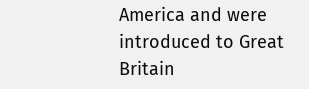America and were introduced to Great Britain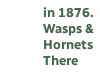in 1876.
Wasps & Hornets
There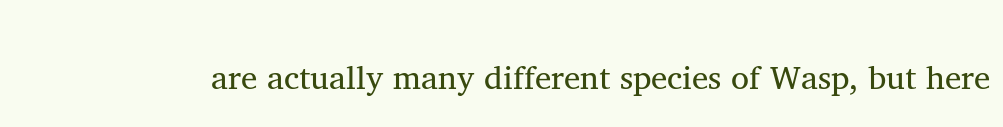are actually many different species of Wasp, but here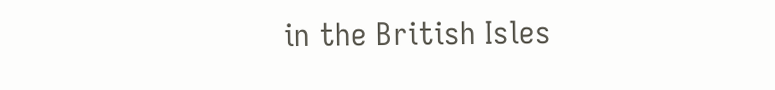in the British Isles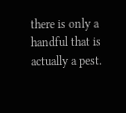there is only a handful that is actually a pest.